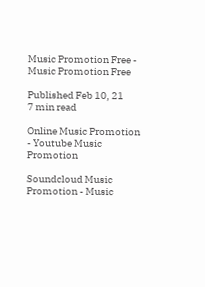Music Promotion Free - Music Promotion Free

Published Feb 10, 21
7 min read

Online Music Promotion - Youtube Music Promotion

Soundcloud Music Promotion - Music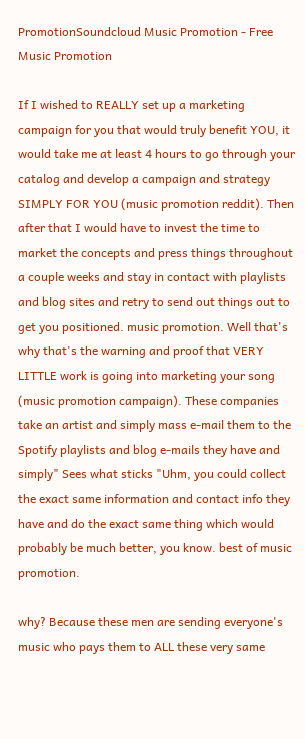PromotionSoundcloud Music Promotion - Free Music Promotion

If I wished to REALLY set up a marketing campaign for you that would truly benefit YOU, it would take me at least 4 hours to go through your catalog and develop a campaign and strategy SIMPLY FOR YOU (music promotion reddit). Then after that I would have to invest the time to market the concepts and press things throughout a couple weeks and stay in contact with playlists and blog sites and retry to send out things out to get you positioned. music promotion. Well that's why that's the warning and proof that VERY LITTLE work is going into marketing your song (music promotion campaign). These companies take an artist and simply mass e-mail them to the Spotify playlists and blog e-mails they have and simply" Sees what sticks "Uhm, you could collect the exact same information and contact info they have and do the exact same thing which would probably be much better, you know. best of music promotion.

why? Because these men are sending everyone's music who pays them to ALL these very same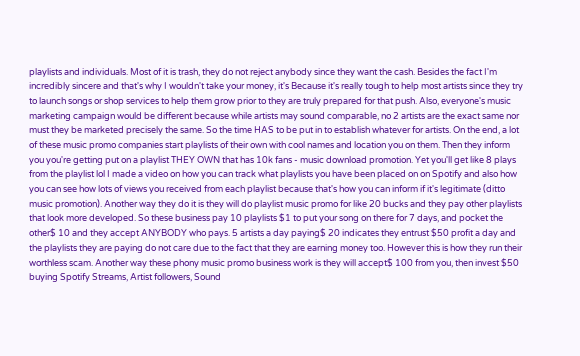playlists and individuals. Most of it is trash, they do not reject anybody since they want the cash. Besides the fact I'm incredibly sincere and that's why I wouldn't take your money, it's Because it's really tough to help most artists since they try to launch songs or shop services to help them grow prior to they are truly prepared for that push. Also, everyone's music marketing campaign would be different because while artists may sound comparable, no 2 artists are the exact same nor must they be marketed precisely the same. So the time HAS to be put in to establish whatever for artists. On the end, a lot of these music promo companies start playlists of their own with cool names and location you on them. Then they inform you you're getting put on a playlist THEY OWN that has 10k fans - music download promotion. Yet you'll get like 8 plays from the playlist lol I made a video on how you can track what playlists you have been placed on on Spotify and also how you can see how lots of views you received from each playlist because that's how you can inform if it's legitimate (ditto music promotion). Another way they do it is they will do playlist music promo for like 20 bucks and they pay other playlists that look more developed. So these business pay 10 playlists $1 to put your song on there for 7 days, and pocket the other$ 10 and they accept ANYBODY who pays. 5 artists a day paying$ 20 indicates they entrust $50 profit a day and the playlists they are paying do not care due to the fact that they are earning money too. However this is how they run their worthless scam. Another way these phony music promo business work is they will accept$ 100 from you, then invest $50 buying Spotify Streams, Artist followers, Sound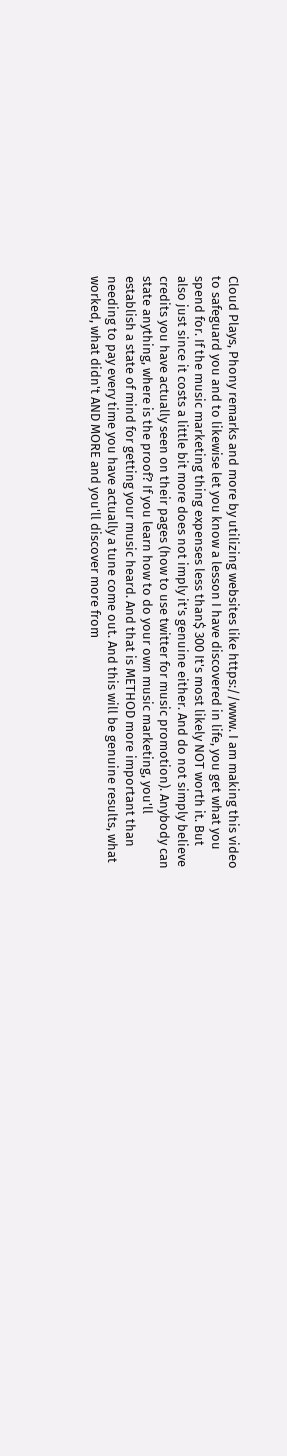Cloud Plays, Phony remarks and more by utilizing websites like https://www. I am making this video to safeguard you and to likewise let you know a lesson I have discovered in life, you get what you spend for. If the music marketing thing expenses less than$ 300 It's most likely NOT worth it. But also just since it costs a little bit more does not imply it's genuine either. And do not simply believe credits you have actually seen on their pages (how to use twitter for music promotion). Anybody can state anything, where is the proof? If you learn how to do your own music marketing, you'll establish a state of mind for getting your music heard. And that is METHOD more important than needing to pay every time you have actually a tune come out. And this will be genuine results, what worked, what didn't AND MORE and you'll discover more from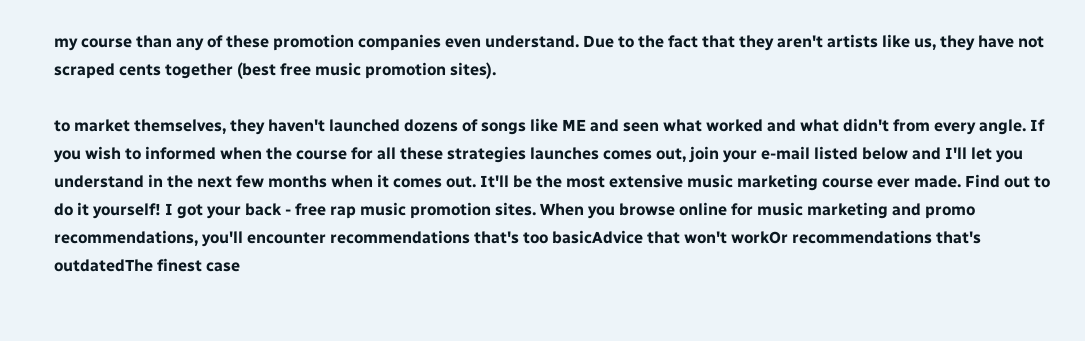my course than any of these promotion companies even understand. Due to the fact that they aren't artists like us, they have not scraped cents together (best free music promotion sites).

to market themselves, they haven't launched dozens of songs like ME and seen what worked and what didn't from every angle. If you wish to informed when the course for all these strategies launches comes out, join your e-mail listed below and I'll let you understand in the next few months when it comes out. It'll be the most extensive music marketing course ever made. Find out to do it yourself! I got your back - free rap music promotion sites. When you browse online for music marketing and promo recommendations, you'll encounter recommendations that's too basicAdvice that won't workOr recommendations that's outdatedThe finest case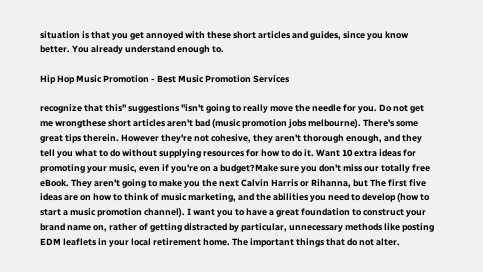situation is that you get annoyed with these short articles and guides, since you know better. You already understand enough to.

Hip Hop Music Promotion - Best Music Promotion Services

recognize that this" suggestions "isn't going to really move the needle for you. Do not get me wrongthese short articles aren't bad (music promotion jobs melbourne). There's some great tips therein. However they're not cohesive, they aren't thorough enough, and they tell you what to do without supplying resources for how to do it. Want 10 extra ideas for promoting your music, even if you're on a budget?Make sure you don't miss our totally free eBook. They aren't going to make you the next Calvin Harris or Rihanna, but The first five ideas are on how to think of music marketing, and the abilities you need to develop (how to start a music promotion channel). I want you to have a great foundation to construct your brand name on, rather of getting distracted by particular, unnecessary methods like posting EDM leaflets in your local retirement home. The important things that do not alter.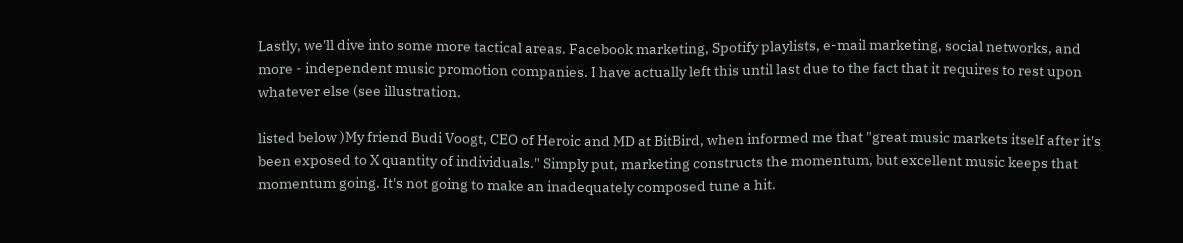Lastly, we'll dive into some more tactical areas. Facebook marketing, Spotify playlists, e-mail marketing, social networks, and more - independent music promotion companies. I have actually left this until last due to the fact that it requires to rest upon whatever else (see illustration.

listed below )My friend Budi Voogt, CEO of Heroic and MD at BitBird, when informed me that "great music markets itself after it's been exposed to X quantity of individuals." Simply put, marketing constructs the momentum, but excellent music keeps that momentum going. It's not going to make an inadequately composed tune a hit.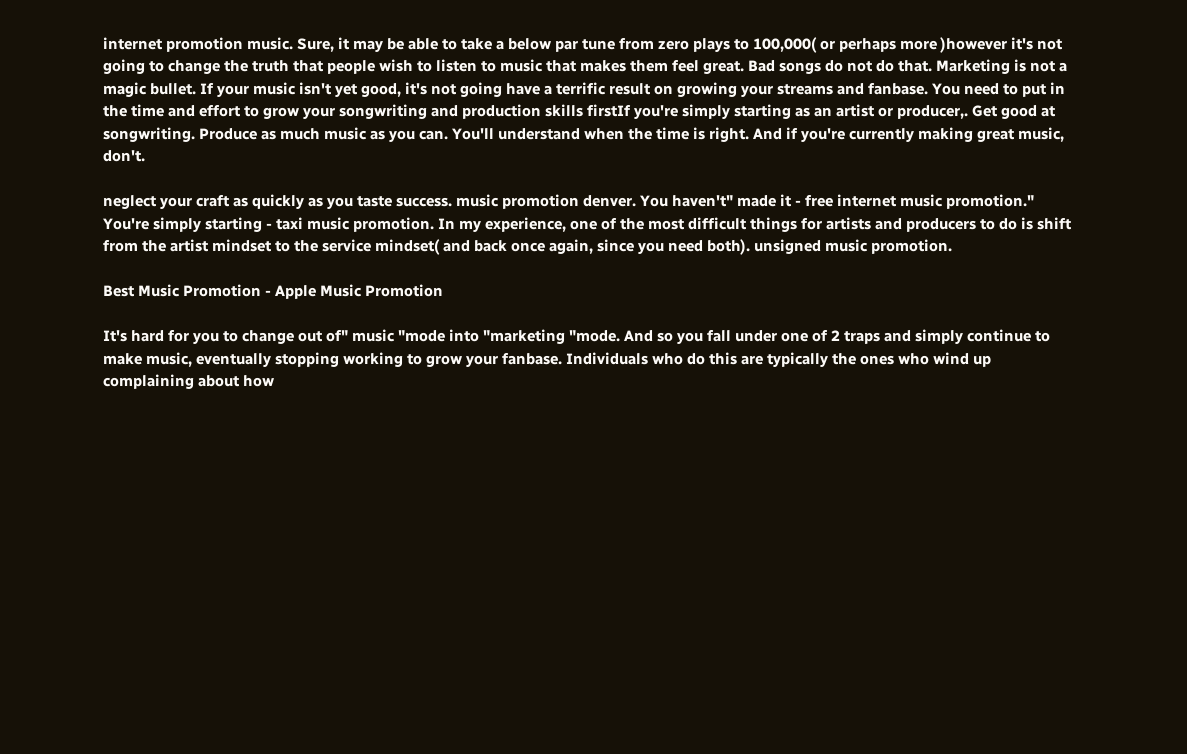internet promotion music. Sure, it may be able to take a below par tune from zero plays to 100,000( or perhaps more )however it's not going to change the truth that people wish to listen to music that makes them feel great. Bad songs do not do that. Marketing is not a magic bullet. If your music isn't yet good, it's not going have a terrific result on growing your streams and fanbase. You need to put in the time and effort to grow your songwriting and production skills firstIf you're simply starting as an artist or producer,. Get good at songwriting. Produce as much music as you can. You'll understand when the time is right. And if you're currently making great music, don't.

neglect your craft as quickly as you taste success. music promotion denver. You haven't" made it - free internet music promotion." You're simply starting - taxi music promotion. In my experience, one of the most difficult things for artists and producers to do is shift from the artist mindset to the service mindset( and back once again, since you need both). unsigned music promotion.

Best Music Promotion - Apple Music Promotion

It's hard for you to change out of" music "mode into "marketing "mode. And so you fall under one of 2 traps and simply continue to make music, eventually stopping working to grow your fanbase. Individuals who do this are typically the ones who wind up complaining about how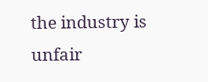the industry is unfair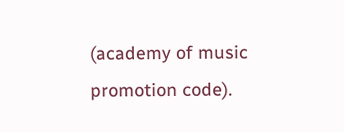(academy of music promotion code).